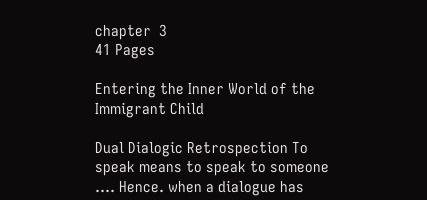chapter  3
41 Pages

Entering the Inner World of the Immigrant Child

Dual Dialogic Retrospection To speak means to speak to someone .... Hence. when a dialogue has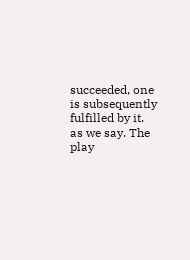succeeded, one is subsequently fulfilled by it. as we say. The play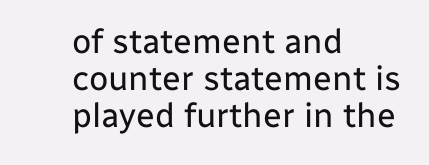of statement and counter statement is played further in the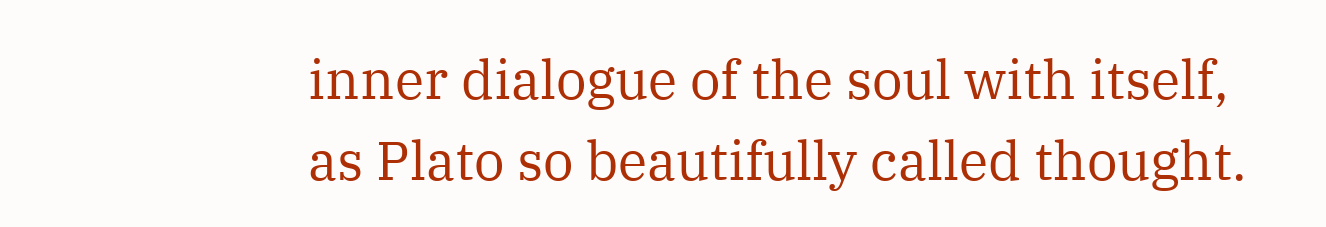inner dialogue of the soul with itself, as Plato so beautifully called thought.